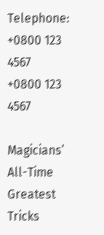Telephone: +0800 123 4567
+0800 123 4567

Magicians’ All-Time Greatest Tricks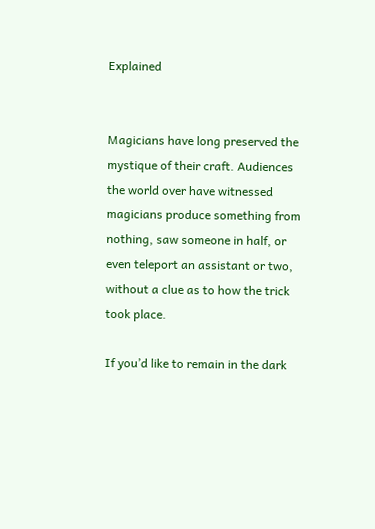Explained


Magicians have long preserved the mystique of their craft. Audiences the world over have witnessed magicians produce something from nothing, saw someone in half, or even teleport an assistant or two, without a clue as to how the trick took place.

If you’d like to remain in the dark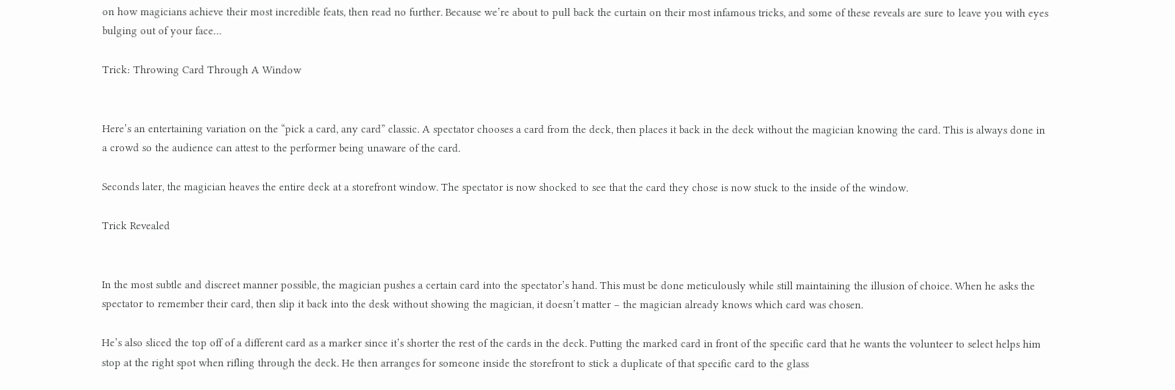on how magicians achieve their most incredible feats, then read no further. Because we’re about to pull back the curtain on their most infamous tricks, and some of these reveals are sure to leave you with eyes bulging out of your face…

Trick: Throwing Card Through A Window


Here’s an entertaining variation on the “pick a card, any card” classic. A spectator chooses a card from the deck, then places it back in the deck without the magician knowing the card. This is always done in a crowd so the audience can attest to the performer being unaware of the card.

Seconds later, the magician heaves the entire deck at a storefront window. The spectator is now shocked to see that the card they chose is now stuck to the inside of the window.

Trick Revealed


In the most subtle and discreet manner possible, the magician pushes a certain card into the spectator’s hand. This must be done meticulously while still maintaining the illusion of choice. When he asks the spectator to remember their card, then slip it back into the desk without showing the magician, it doesn’t matter – the magician already knows which card was chosen.

He’s also sliced the top off of a different card as a marker since it’s shorter the rest of the cards in the deck. Putting the marked card in front of the specific card that he wants the volunteer to select helps him stop at the right spot when rifling through the deck. He then arranges for someone inside the storefront to stick a duplicate of that specific card to the glass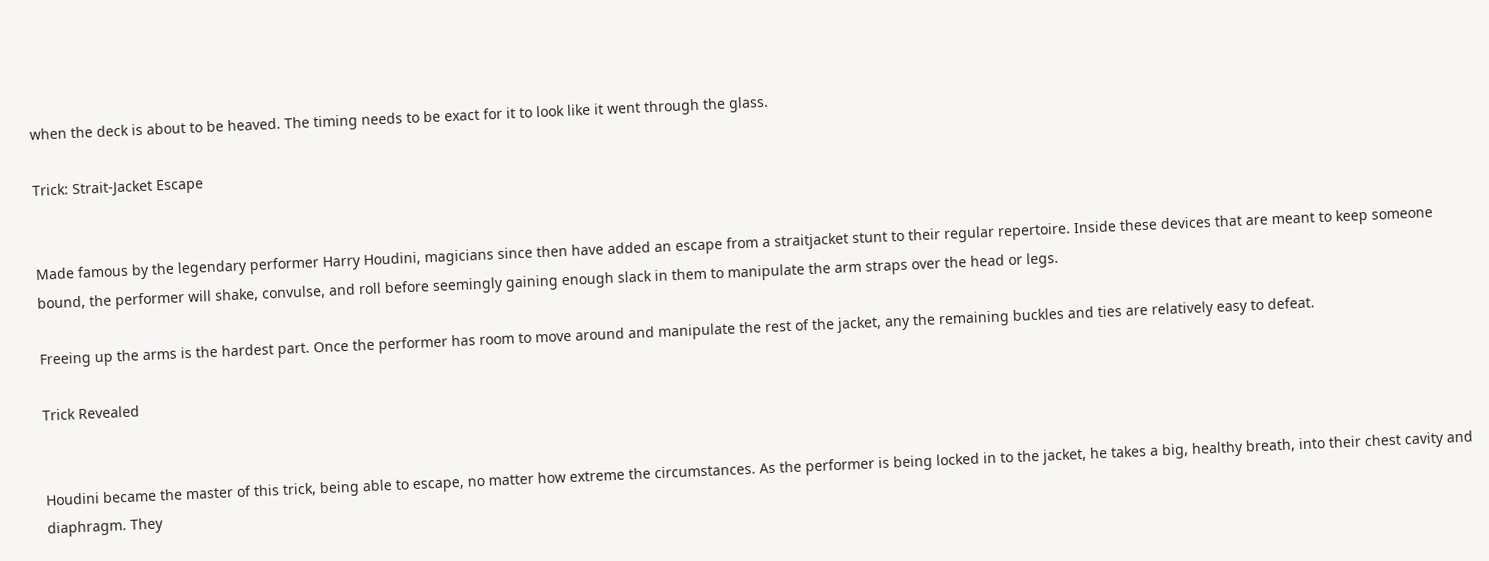when the deck is about to be heaved. The timing needs to be exact for it to look like it went through the glass.

Trick: Strait-Jacket Escape


Made famous by the legendary performer Harry Houdini, magicians since then have added an escape from a straitjacket stunt to their regular repertoire. Inside these devices that are meant to keep someone bound, the performer will shake, convulse, and roll before seemingly gaining enough slack in them to manipulate the arm straps over the head or legs.

Freeing up the arms is the hardest part. Once the performer has room to move around and manipulate the rest of the jacket, any the remaining buckles and ties are relatively easy to defeat.

Trick Revealed


Houdini became the master of this trick, being able to escape, no matter how extreme the circumstances. As the performer is being locked in to the jacket, he takes a big, healthy breath, into their chest cavity and diaphragm. They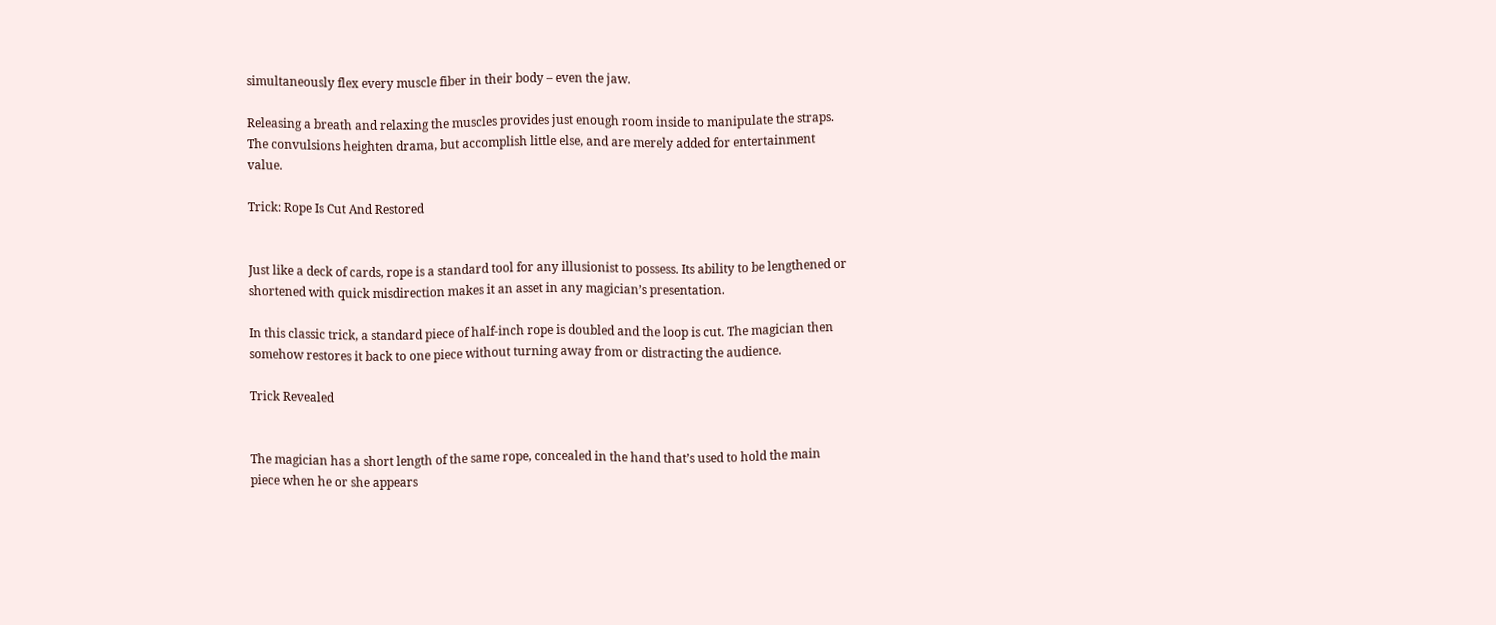simultaneously flex every muscle fiber in their body – even the jaw.

Releasing a breath and relaxing the muscles provides just enough room inside to manipulate the straps. The convulsions heighten drama, but accomplish little else, and are merely added for entertainment value.

Trick: Rope Is Cut And Restored


Just like a deck of cards, rope is a standard tool for any illusionist to possess. Its ability to be lengthened or shortened with quick misdirection makes it an asset in any magician’s presentation.

In this classic trick, a standard piece of half-inch rope is doubled and the loop is cut. The magician then somehow restores it back to one piece without turning away from or distracting the audience.

Trick Revealed


The magician has a short length of the same rope, concealed in the hand that’s used to hold the main piece when he or she appears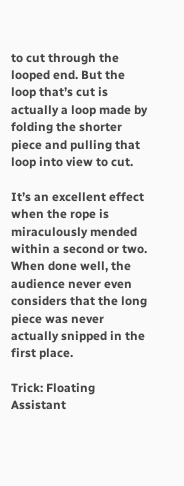to cut through the looped end. But the loop that’s cut is actually a loop made by folding the shorter piece and pulling that loop into view to cut.

It’s an excellent effect when the rope is miraculously mended within a second or two. When done well, the audience never even considers that the long piece was never actually snipped in the first place.

Trick: Floating Assistant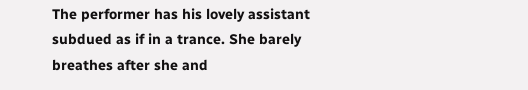The performer has his lovely assistant subdued as if in a trance. She barely breathes after she and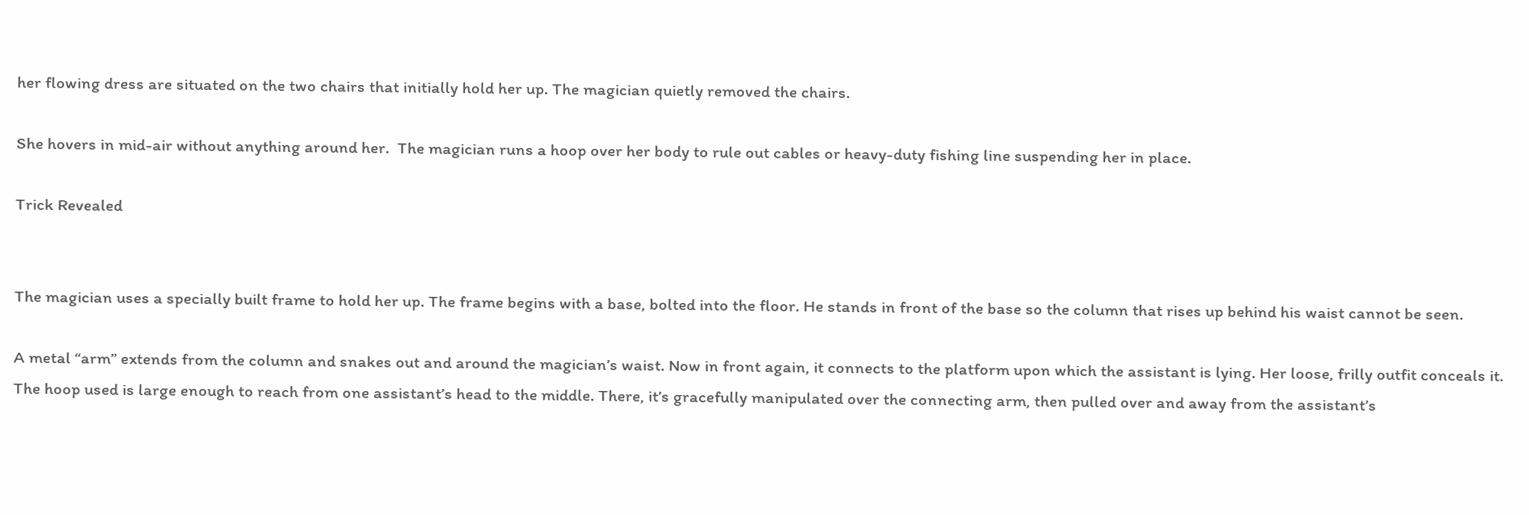her flowing dress are situated on the two chairs that initially hold her up. The magician quietly removed the chairs.

She hovers in mid-air without anything around her.  The magician runs a hoop over her body to rule out cables or heavy-duty fishing line suspending her in place.

Trick Revealed


The magician uses a specially built frame to hold her up. The frame begins with a base, bolted into the floor. He stands in front of the base so the column that rises up behind his waist cannot be seen.

A metal “arm” extends from the column and snakes out and around the magician’s waist. Now in front again, it connects to the platform upon which the assistant is lying. Her loose, frilly outfit conceals it. The hoop used is large enough to reach from one assistant’s head to the middle. There, it’s gracefully manipulated over the connecting arm, then pulled over and away from the assistant’s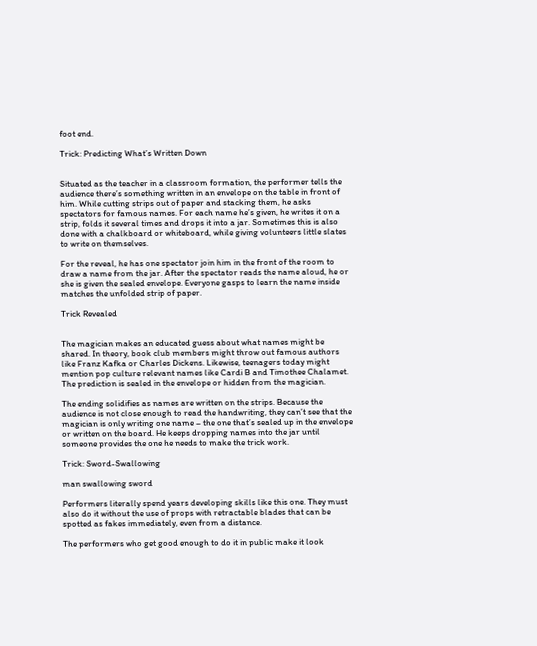foot end.

Trick: Predicting What’s Written Down


Situated as the teacher in a classroom formation, the performer tells the audience there’s something written in an envelope on the table in front of him. While cutting strips out of paper and stacking them, he asks spectators for famous names. For each name he’s given, he writes it on a strip, folds it several times and drops it into a jar. Sometimes this is also done with a chalkboard or whiteboard, while giving volunteers little slates to write on themselves.

For the reveal, he has one spectator join him in the front of the room to draw a name from the jar. After the spectator reads the name aloud, he or she is given the sealed envelope. Everyone gasps to learn the name inside matches the unfolded strip of paper.

Trick Revealed


The magician makes an educated guess about what names might be shared. In theory, book club members might throw out famous authors like Franz Kafka or Charles Dickens. Likewise, teenagers today might mention pop culture relevant names like Cardi B and Timothee Chalamet. The prediction is sealed in the envelope or hidden from the magician.

The ending solidifies as names are written on the strips. Because the audience is not close enough to read the handwriting, they can’t see that the magician is only writing one name – the one that’s sealed up in the envelope or written on the board. He keeps dropping names into the jar until someone provides the one he needs to make the trick work.

Trick: Sword-Swallowing

man swallowing sword

Performers literally spend years developing skills like this one. They must also do it without the use of props with retractable blades that can be spotted as fakes immediately, even from a distance.

The performers who get good enough to do it in public make it look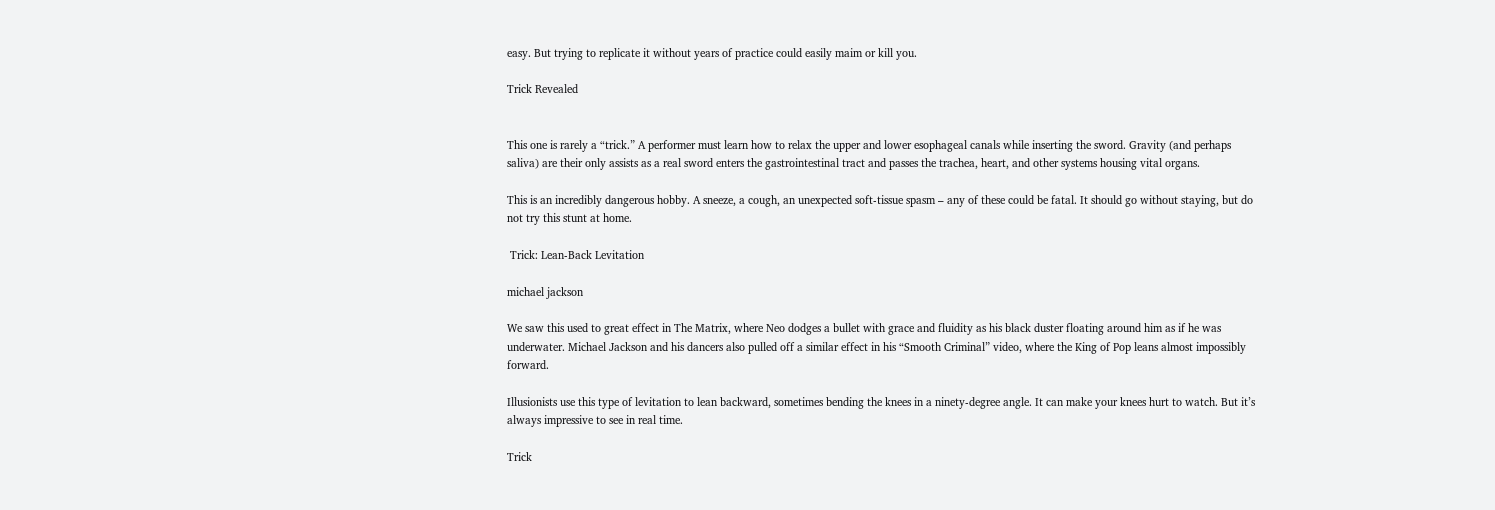easy. But trying to replicate it without years of practice could easily maim or kill you.

Trick Revealed


This one is rarely a “trick.” A performer must learn how to relax the upper and lower esophageal canals while inserting the sword. Gravity (and perhaps saliva) are their only assists as a real sword enters the gastrointestinal tract and passes the trachea, heart, and other systems housing vital organs.

This is an incredibly dangerous hobby. A sneeze, a cough, an unexpected soft-tissue spasm – any of these could be fatal. It should go without staying, but do not try this stunt at home.

 Trick: Lean-Back Levitation

michael jackson

We saw this used to great effect in The Matrix, where Neo dodges a bullet with grace and fluidity as his black duster floating around him as if he was underwater. Michael Jackson and his dancers also pulled off a similar effect in his “Smooth Criminal” video, where the King of Pop leans almost impossibly forward.

Illusionists use this type of levitation to lean backward, sometimes bending the knees in a ninety-degree angle. It can make your knees hurt to watch. But it’s always impressive to see in real time.

Trick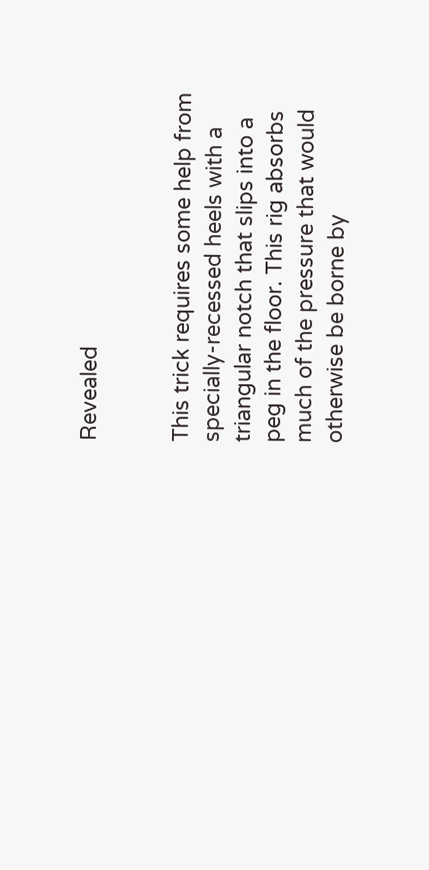Revealed


This trick requires some help from specially-recessed heels with a triangular notch that slips into a peg in the floor. This rig absorbs much of the pressure that would otherwise be borne by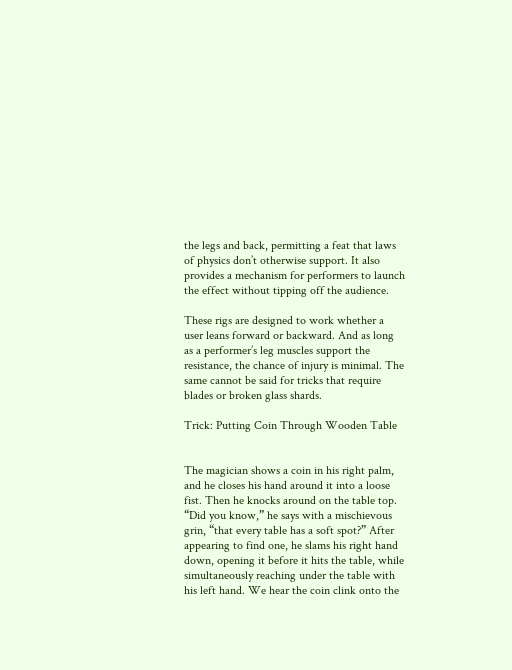the legs and back, permitting a feat that laws of physics don’t otherwise support. It also provides a mechanism for performers to launch the effect without tipping off the audience.

These rigs are designed to work whether a user leans forward or backward. And as long as a performer’s leg muscles support the resistance, the chance of injury is minimal. The same cannot be said for tricks that require blades or broken glass shards.

Trick: Putting Coin Through Wooden Table


The magician shows a coin in his right palm, and he closes his hand around it into a loose fist. Then he knocks around on the table top. “Did you know,” he says with a mischievous grin, “that every table has a soft spot?” After appearing to find one, he slams his right hand down, opening it before it hits the table, while simultaneously reaching under the table with his left hand. We hear the coin clink onto the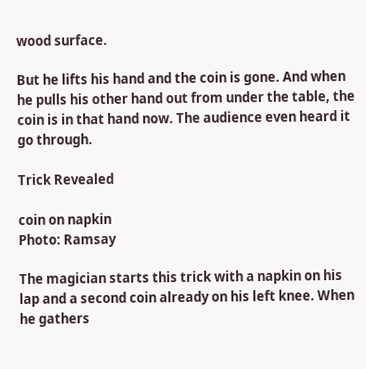wood surface.

But he lifts his hand and the coin is gone. And when he pulls his other hand out from under the table, the coin is in that hand now. The audience even heard it go through.

Trick Revealed

coin on napkin
Photo: Ramsay

The magician starts this trick with a napkin on his lap and a second coin already on his left knee. When he gathers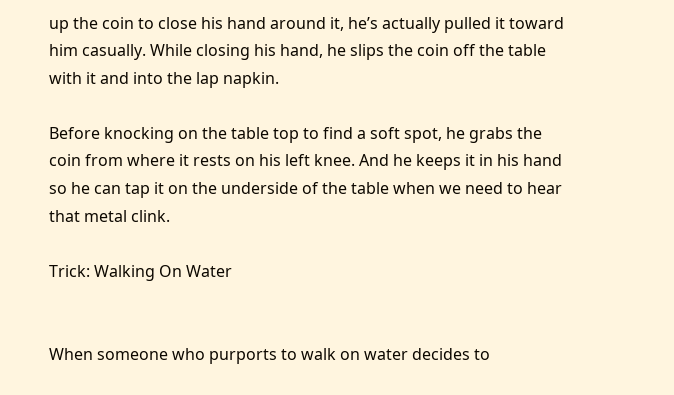up the coin to close his hand around it, he’s actually pulled it toward him casually. While closing his hand, he slips the coin off the table with it and into the lap napkin.

Before knocking on the table top to find a soft spot, he grabs the coin from where it rests on his left knee. And he keeps it in his hand so he can tap it on the underside of the table when we need to hear that metal clink.

Trick: Walking On Water


When someone who purports to walk on water decides to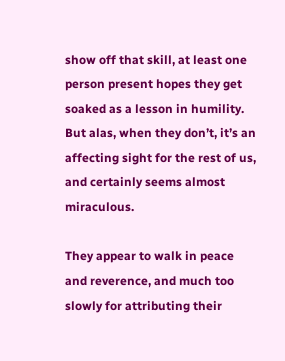show off that skill, at least one person present hopes they get soaked as a lesson in humility. But alas, when they don’t, it’s an affecting sight for the rest of us, and certainly seems almost miraculous.

They appear to walk in peace and reverence, and much too slowly for attributing their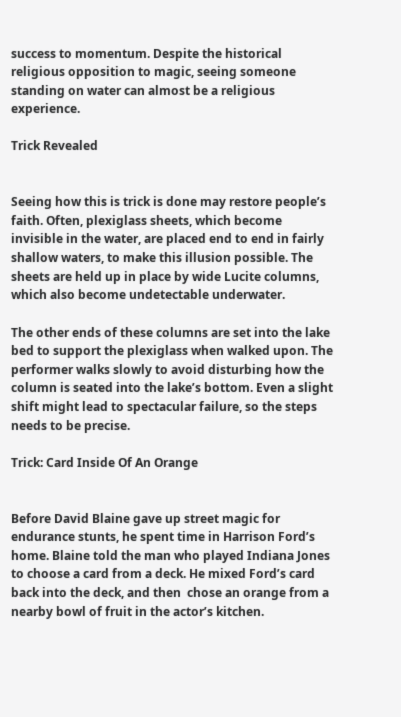success to momentum. Despite the historical religious opposition to magic, seeing someone standing on water can almost be a religious experience.

Trick Revealed


Seeing how this is trick is done may restore people’s faith. Often, plexiglass sheets, which become invisible in the water, are placed end to end in fairly shallow waters, to make this illusion possible. The sheets are held up in place by wide Lucite columns, which also become undetectable underwater.

The other ends of these columns are set into the lake bed to support the plexiglass when walked upon. The performer walks slowly to avoid disturbing how the column is seated into the lake’s bottom. Even a slight shift might lead to spectacular failure, so the steps needs to be precise.

Trick: Card Inside Of An Orange


Before David Blaine gave up street magic for endurance stunts, he spent time in Harrison Ford’s home. Blaine told the man who played Indiana Jones to choose a card from a deck. He mixed Ford’s card back into the deck, and then  chose an orange from a nearby bowl of fruit in the actor’s kitchen.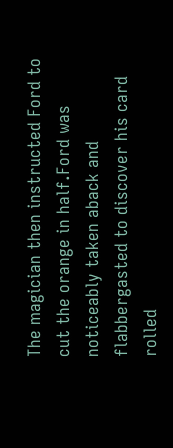The magician then instructed Ford to cut the orange in half.Ford was noticeably taken aback and flabbergasted to discover his card rolled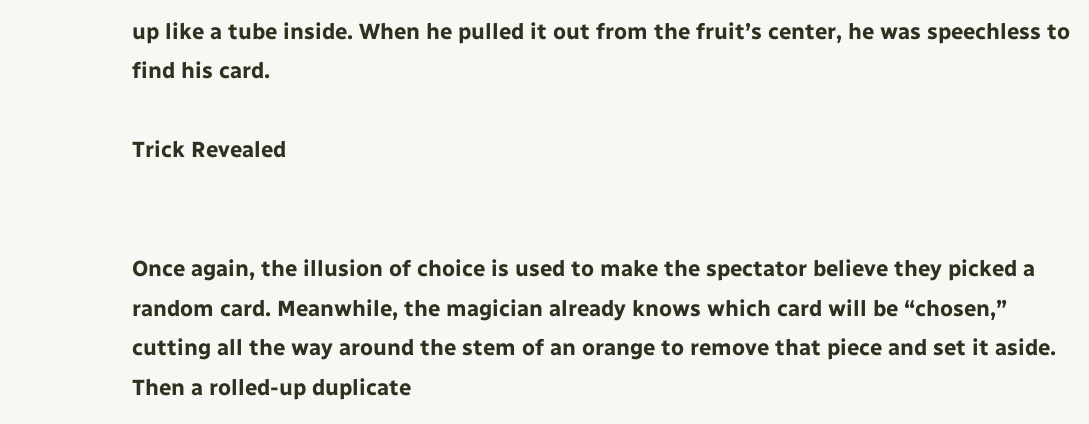up like a tube inside. When he pulled it out from the fruit’s center, he was speechless to find his card.

Trick Revealed


Once again, the illusion of choice is used to make the spectator believe they picked a random card. Meanwhile, the magician already knows which card will be “chosen,” cutting all the way around the stem of an orange to remove that piece and set it aside. Then a rolled-up duplicate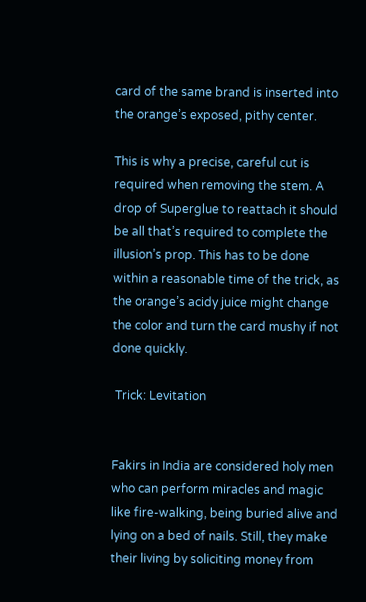card of the same brand is inserted into the orange’s exposed, pithy center.

This is why a precise, careful cut is required when removing the stem. A drop of Superglue to reattach it should be all that’s required to complete the illusion’s prop. This has to be done within a reasonable time of the trick, as the orange’s acidy juice might change the color and turn the card mushy if not done quickly.

 Trick: Levitation


Fakirs in India are considered holy men who can perform miracles and magic like fire-walking, being buried alive and lying on a bed of nails. Still, they make their living by soliciting money from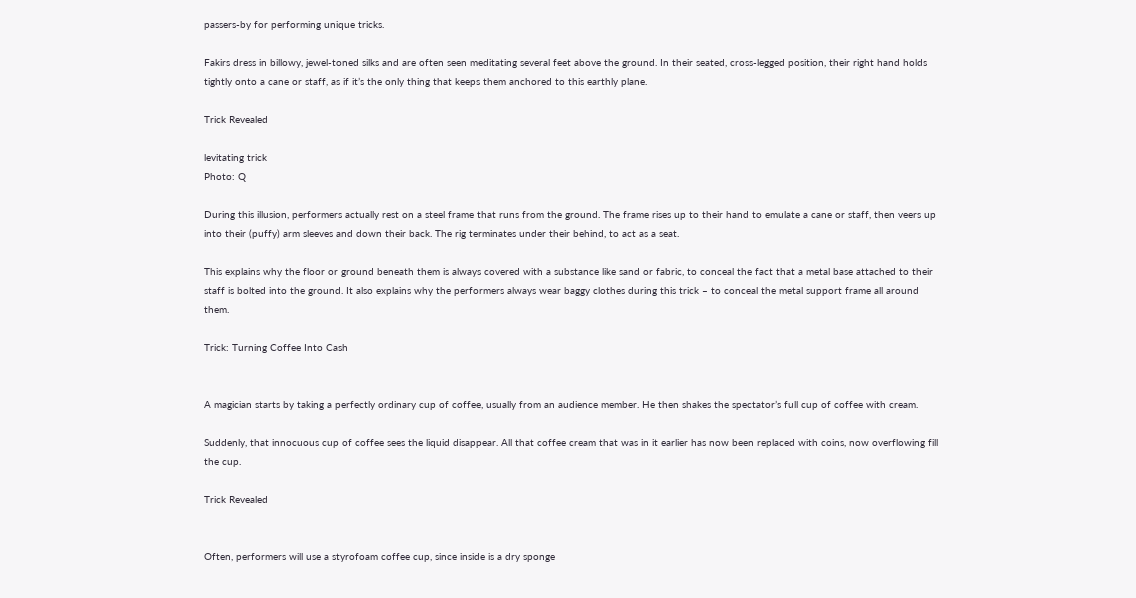passers-by for performing unique tricks.

Fakirs dress in billowy, jewel-toned silks and are often seen meditating several feet above the ground. In their seated, cross-legged position, their right hand holds tightly onto a cane or staff, as if it’s the only thing that keeps them anchored to this earthly plane.

Trick Revealed

levitating trick
Photo: Q

During this illusion, performers actually rest on a steel frame that runs from the ground. The frame rises up to their hand to emulate a cane or staff, then veers up into their (puffy) arm sleeves and down their back. The rig terminates under their behind, to act as a seat.

This explains why the floor or ground beneath them is always covered with a substance like sand or fabric, to conceal the fact that a metal base attached to their staff is bolted into the ground. It also explains why the performers always wear baggy clothes during this trick – to conceal the metal support frame all around them.

Trick: Turning Coffee Into Cash


A magician starts by taking a perfectly ordinary cup of coffee, usually from an audience member. He then shakes the spectator’s full cup of coffee with cream.

Suddenly, that innocuous cup of coffee sees the liquid disappear. All that coffee cream that was in it earlier has now been replaced with coins, now overflowing fill the cup.

Trick Revealed


Often, performers will use a styrofoam coffee cup, since inside is a dry sponge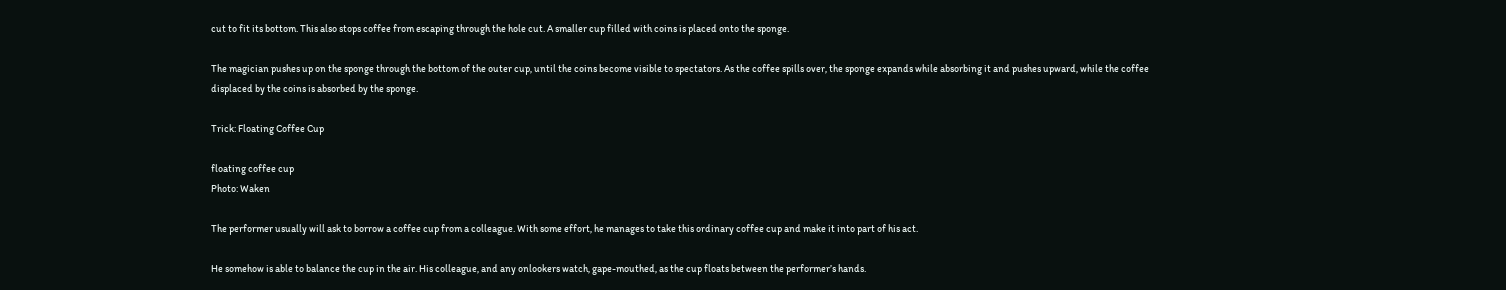cut to fit its bottom. This also stops coffee from escaping through the hole cut. A smaller cup filled with coins is placed onto the sponge.

The magician pushes up on the sponge through the bottom of the outer cup, until the coins become visible to spectators. As the coffee spills over, the sponge expands while absorbing it and pushes upward, while the coffee displaced by the coins is absorbed by the sponge.

Trick: Floating Coffee Cup

floating coffee cup
Photo: Waken

The performer usually will ask to borrow a coffee cup from a colleague. With some effort, he manages to take this ordinary coffee cup and make it into part of his act.

He somehow is able to balance the cup in the air. His colleague, and any onlookers watch, gape-mouthed, as the cup floats between the performer’s hands.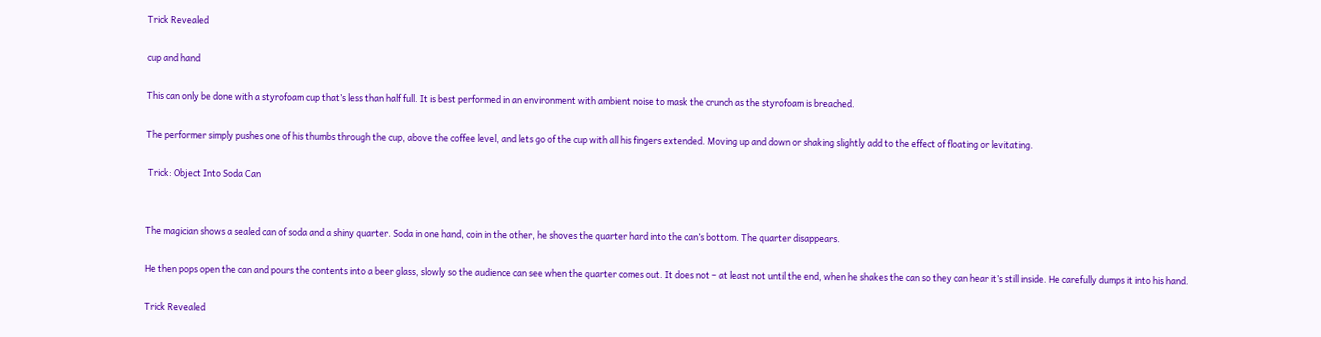Trick Revealed

cup and hand

This can only be done with a styrofoam cup that’s less than half full. It is best performed in an environment with ambient noise to mask the crunch as the styrofoam is breached.

The performer simply pushes one of his thumbs through the cup, above the coffee level, and lets go of the cup with all his fingers extended. Moving up and down or shaking slightly add to the effect of floating or levitating.

 Trick: Object Into Soda Can


The magician shows a sealed can of soda and a shiny quarter. Soda in one hand, coin in the other, he shoves the quarter hard into the can’s bottom. The quarter disappears.

He then pops open the can and pours the contents into a beer glass, slowly so the audience can see when the quarter comes out. It does not – at least not until the end, when he shakes the can so they can hear it’s still inside. He carefully dumps it into his hand.

Trick Revealed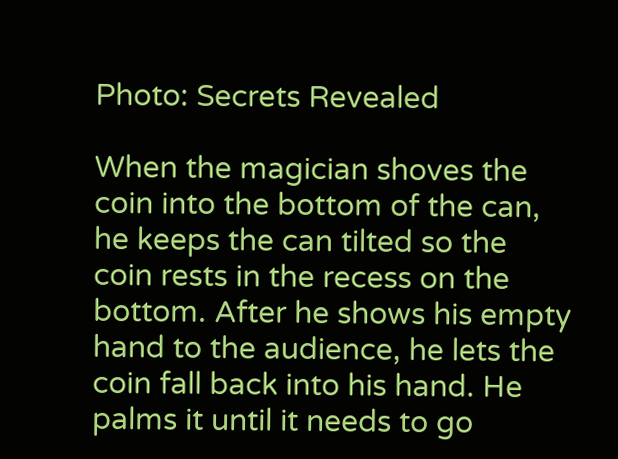Photo: Secrets Revealed

When the magician shoves the coin into the bottom of the can, he keeps the can tilted so the coin rests in the recess on the bottom. After he shows his empty hand to the audience, he lets the coin fall back into his hand. He palms it until it needs to go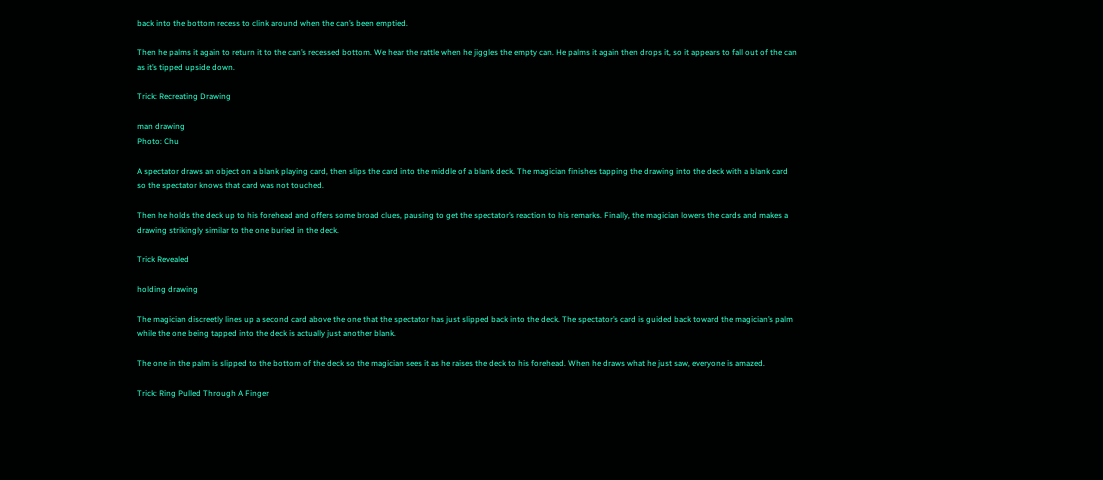back into the bottom recess to clink around when the can’s been emptied.

Then he palms it again to return it to the can’s recessed bottom. We hear the rattle when he jiggles the empty can. He palms it again then drops it, so it appears to fall out of the can as it’s tipped upside down.

Trick: Recreating Drawing

man drawing
Photo: Chu

A spectator draws an object on a blank playing card, then slips the card into the middle of a blank deck. The magician finishes tapping the drawing into the deck with a blank card so the spectator knows that card was not touched.

Then he holds the deck up to his forehead and offers some broad clues, pausing to get the spectator’s reaction to his remarks. Finally, the magician lowers the cards and makes a drawing strikingly similar to the one buried in the deck.

Trick Revealed

holding drawing

The magician discreetly lines up a second card above the one that the spectator has just slipped back into the deck. The spectator’s card is guided back toward the magician’s palm while the one being tapped into the deck is actually just another blank.

The one in the palm is slipped to the bottom of the deck so the magician sees it as he raises the deck to his forehead. When he draws what he just saw, everyone is amazed.

Trick: Ring Pulled Through A Finger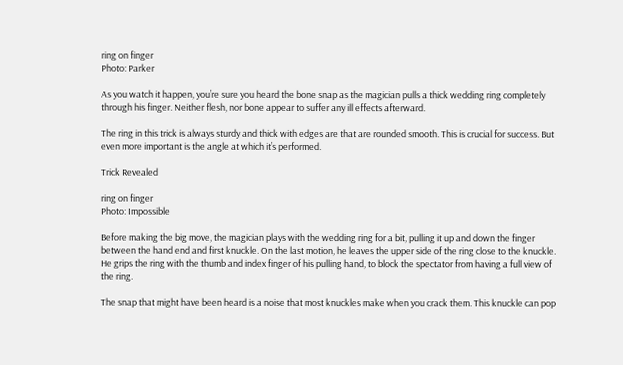ring on finger
Photo: Parker

As you watch it happen, you’re sure you heard the bone snap as the magician pulls a thick wedding ring completely through his finger. Neither flesh, nor bone appear to suffer any ill effects afterward.

The ring in this trick is always sturdy and thick with edges are that are rounded smooth. This is crucial for success. But even more important is the angle at which it’s performed.

Trick Revealed

ring on finger
Photo: Impossible

Before making the big move, the magician plays with the wedding ring for a bit, pulling it up and down the finger between the hand end and first knuckle. On the last motion, he leaves the upper side of the ring close to the knuckle. He grips the ring with the thumb and index finger of his pulling hand, to block the spectator from having a full view of the ring.

The snap that might have been heard is a noise that most knuckles make when you crack them. This knuckle can pop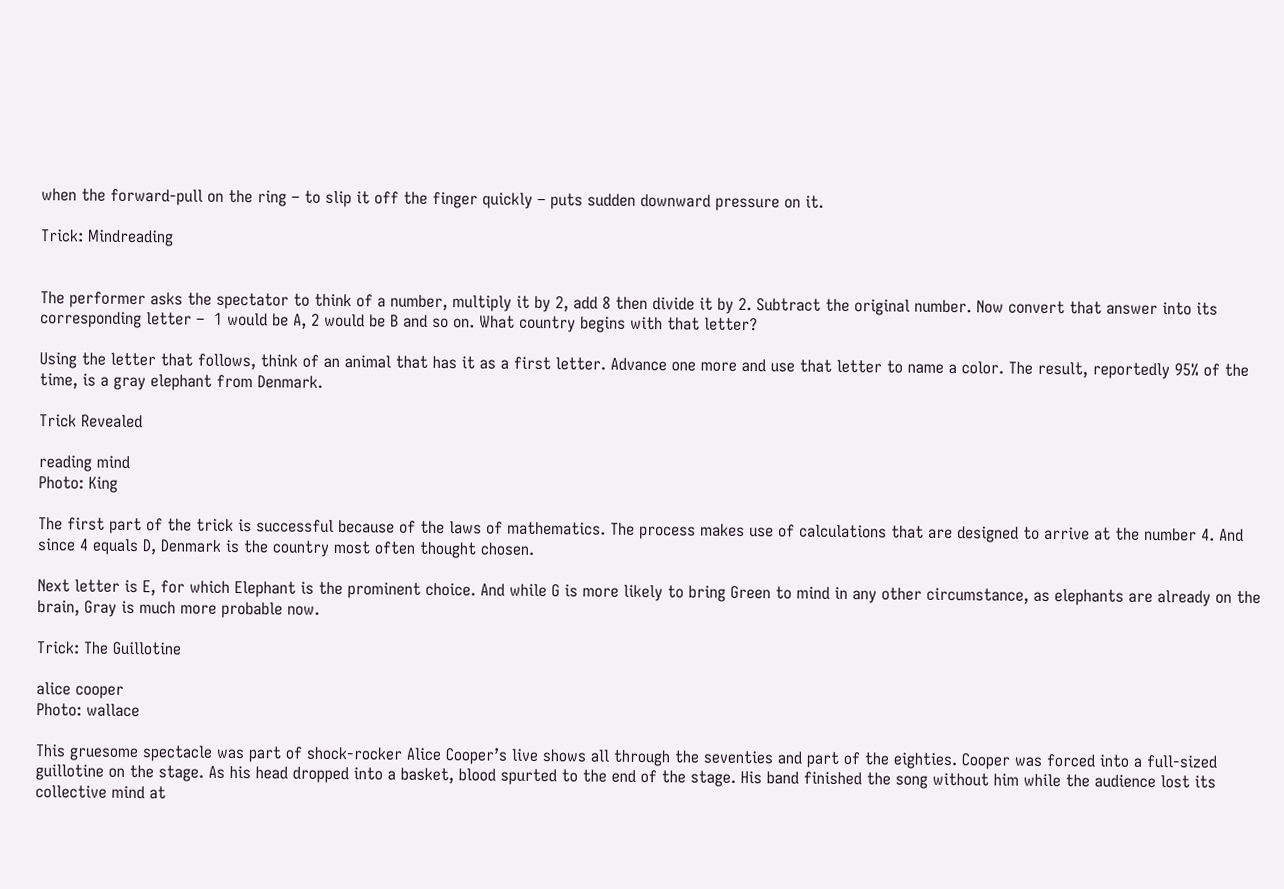when the forward-pull on the ring – to slip it off the finger quickly – puts sudden downward pressure on it.

Trick: Mindreading


The performer asks the spectator to think of a number, multiply it by 2, add 8 then divide it by 2. Subtract the original number. Now convert that answer into its corresponding letter –  1 would be A, 2 would be B and so on. What country begins with that letter?

Using the letter that follows, think of an animal that has it as a first letter. Advance one more and use that letter to name a color. The result, reportedly 95% of the time, is a gray elephant from Denmark.

Trick Revealed

reading mind
Photo: King

The first part of the trick is successful because of the laws of mathematics. The process makes use of calculations that are designed to arrive at the number 4. And since 4 equals D, Denmark is the country most often thought chosen.

Next letter is E, for which Elephant is the prominent choice. And while G is more likely to bring Green to mind in any other circumstance, as elephants are already on the brain, Gray is much more probable now.

Trick: The Guillotine

alice cooper
Photo: wallace

This gruesome spectacle was part of shock-rocker Alice Cooper’s live shows all through the seventies and part of the eighties. Cooper was forced into a full-sized guillotine on the stage. As his head dropped into a basket, blood spurted to the end of the stage. His band finished the song without him while the audience lost its collective mind at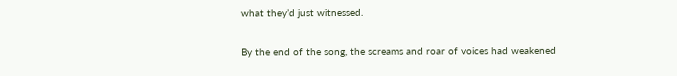what they’d just witnessed.

By the end of the song, the screams and roar of voices had weakened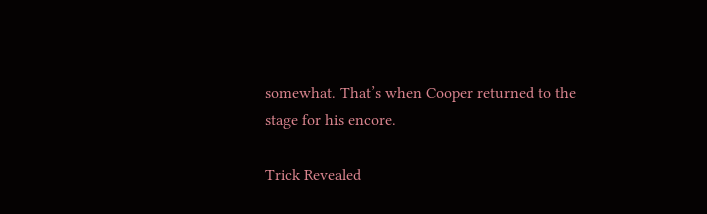somewhat. That’s when Cooper returned to the stage for his encore.

Trick Revealed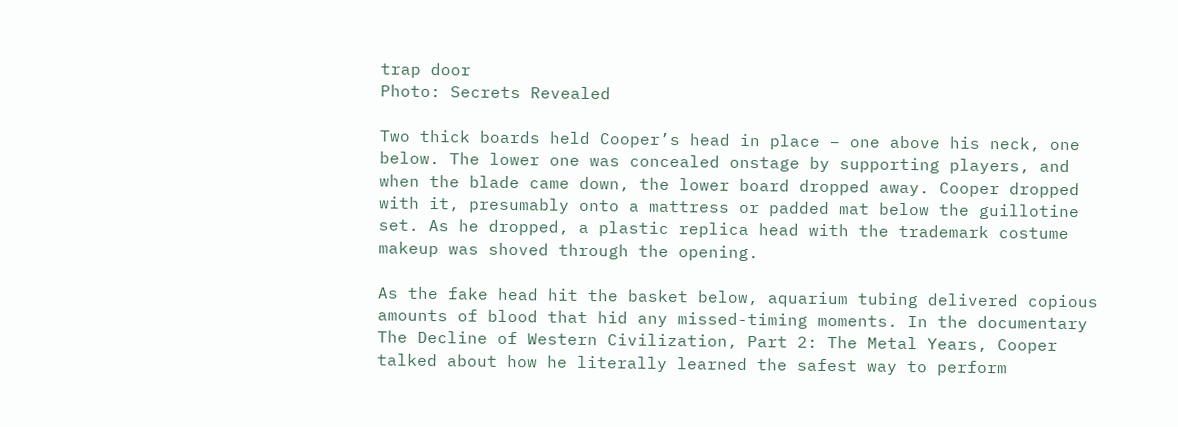trap door
Photo: Secrets Revealed

Two thick boards held Cooper’s head in place – one above his neck, one below. The lower one was concealed onstage by supporting players, and when the blade came down, the lower board dropped away. Cooper dropped with it, presumably onto a mattress or padded mat below the guillotine set. As he dropped, a plastic replica head with the trademark costume makeup was shoved through the opening.

As the fake head hit the basket below, aquarium tubing delivered copious amounts of blood that hid any missed-timing moments. In the documentary The Decline of Western Civilization, Part 2: The Metal Years, Cooper talked about how he literally learned the safest way to perform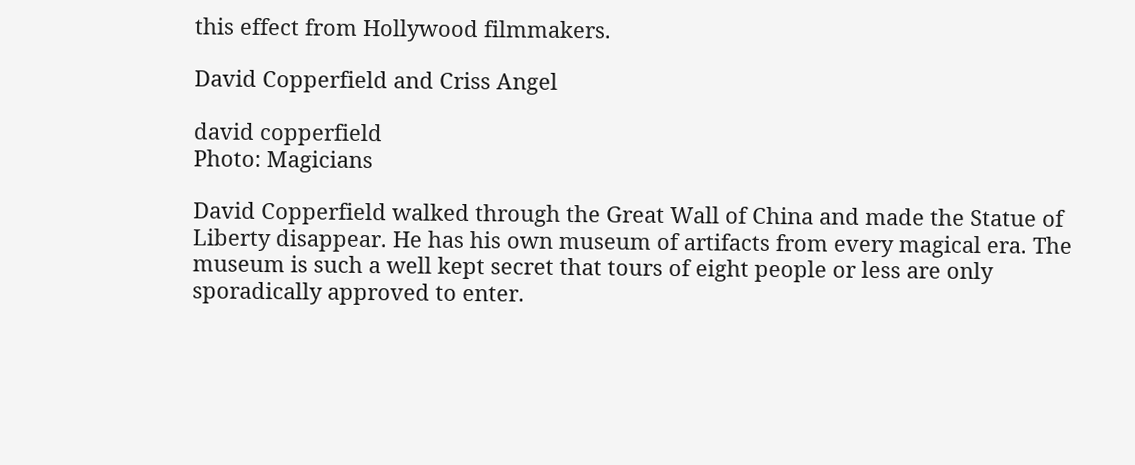this effect from Hollywood filmmakers.

David Copperfield and Criss Angel

david copperfield
Photo: Magicians

David Copperfield walked through the Great Wall of China and made the Statue of Liberty disappear. He has his own museum of artifacts from every magical era. The museum is such a well kept secret that tours of eight people or less are only sporadically approved to enter.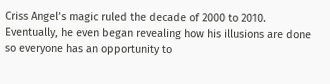Criss Angel’s magic ruled the decade of 2000 to 2010. Eventually, he even began revealing how his illusions are done so everyone has an opportunity to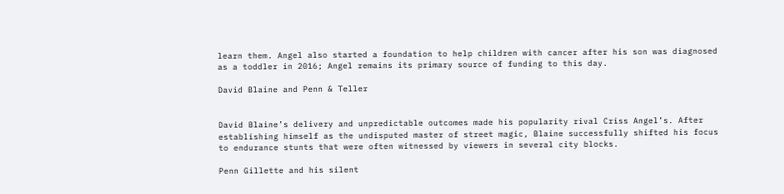learn them. Angel also started a foundation to help children with cancer after his son was diagnosed as a toddler in 2016; Angel remains its primary source of funding to this day.

David Blaine and Penn & Teller


David Blaine’s delivery and unpredictable outcomes made his popularity rival Criss Angel’s. After establishing himself as the undisputed master of street magic, Blaine successfully shifted his focus to endurance stunts that were often witnessed by viewers in several city blocks.

Penn Gillette and his silent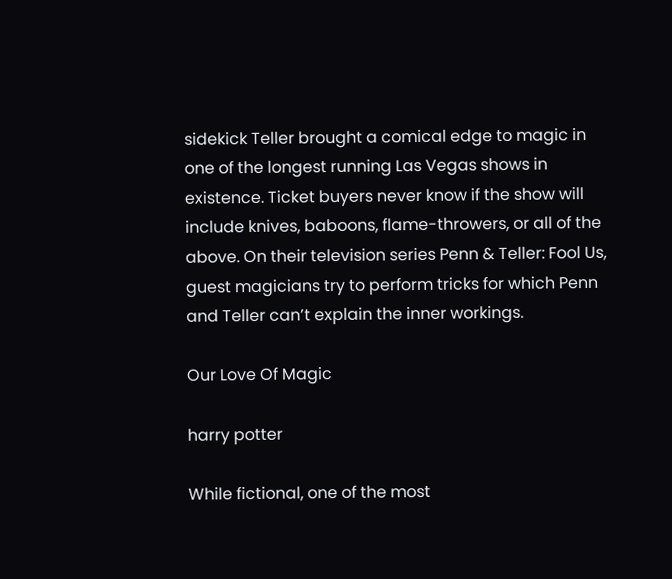sidekick Teller brought a comical edge to magic in one of the longest running Las Vegas shows in existence. Ticket buyers never know if the show will include knives, baboons, flame-throwers, or all of the above. On their television series Penn & Teller: Fool Us, guest magicians try to perform tricks for which Penn and Teller can’t explain the inner workings.

Our Love Of Magic

harry potter

While fictional, one of the most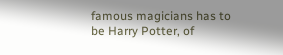famous magicians has to be Harry Potter, of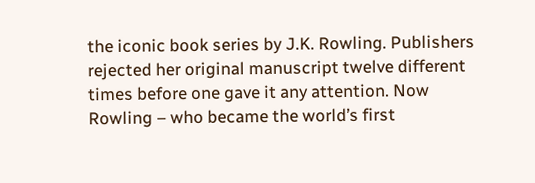the iconic book series by J.K. Rowling. Publishers rejected her original manuscript twelve different times before one gave it any attention. Now Rowling – who became the world’s first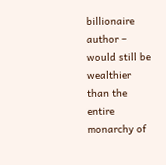billionaire author – would still be wealthier than the entire monarchy of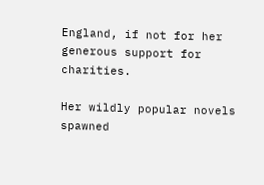England, if not for her generous support for charities.

Her wildly popular novels spawned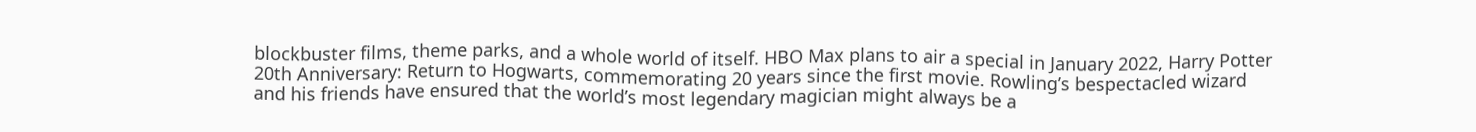blockbuster films, theme parks, and a whole world of itself. HBO Max plans to air a special in January 2022, Harry Potter 20th Anniversary: Return to Hogwarts, commemorating 20 years since the first movie. Rowling’s bespectacled wizard and his friends have ensured that the world’s most legendary magician might always be a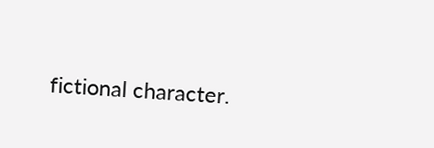fictional character.